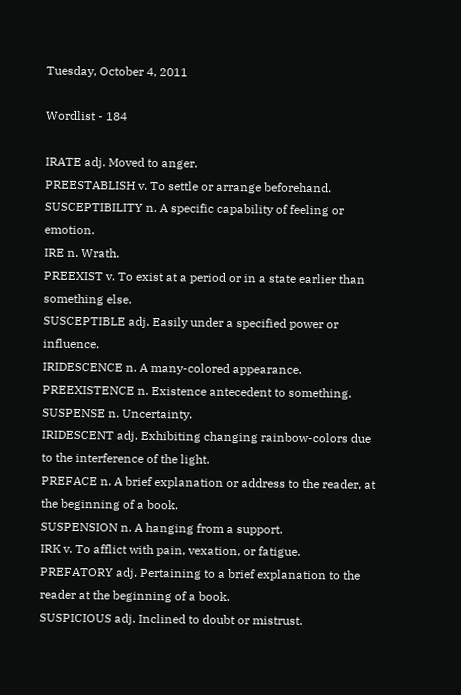Tuesday, October 4, 2011

Wordlist - 184

IRATE adj. Moved to anger.
PREESTABLISH v. To settle or arrange beforehand.
SUSCEPTIBILITY n. A specific capability of feeling or emotion.
IRE n. Wrath.
PREEXIST v. To exist at a period or in a state earlier than something else.
SUSCEPTIBLE adj. Easily under a specified power or influence.
IRIDESCENCE n. A many-colored appearance.
PREEXISTENCE n. Existence antecedent to something.
SUSPENSE n. Uncertainty.
IRIDESCENT adj. Exhibiting changing rainbow-colors due to the interference of the light.
PREFACE n. A brief explanation or address to the reader, at the beginning of a book.
SUSPENSION n. A hanging from a support.
IRK v. To afflict with pain, vexation, or fatigue.
PREFATORY adj. Pertaining to a brief explanation to the reader at the beginning of a book.
SUSPICIOUS adj. Inclined to doubt or mistrust.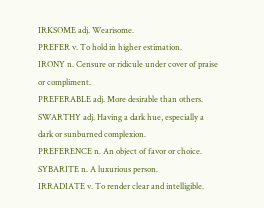IRKSOME adj. Wearisome.
PREFER v. To hold in higher estimation.
IRONY n. Censure or ridicule under cover of praise or compliment.
PREFERABLE adj. More desirable than others.
SWARTHY adj. Having a dark hue, especially a dark or sunburned complexion.
PREFERENCE n. An object of favor or choice.
SYBARITE n. A luxurious person.
IRRADIATE v. To render clear and intelligible.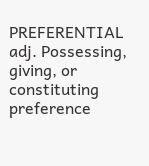PREFERENTIAL adj. Possessing, giving, or constituting preference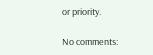or priority.

No comments: